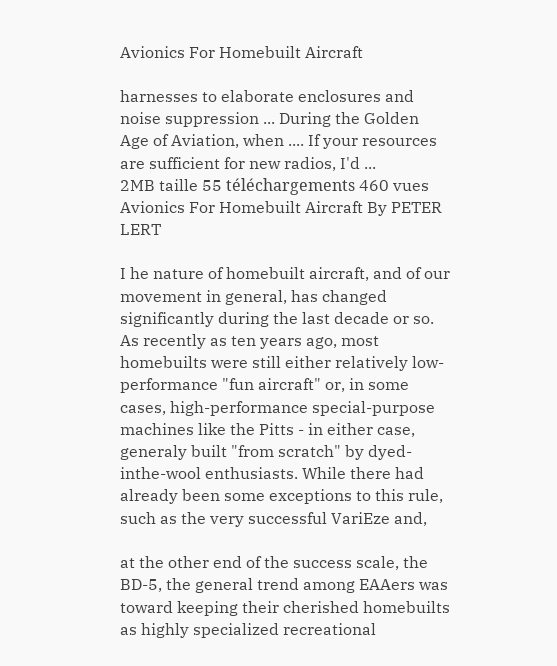Avionics For Homebuilt Aircraft

harnesses to elaborate enclosures and noise suppression ... During the Golden Age of Aviation, when .... If your resources are sufficient for new radios, I'd ...
2MB taille 55 téléchargements 460 vues
Avionics For Homebuilt Aircraft By PETER LERT

I he nature of homebuilt aircraft, and of our movement in general, has changed significantly during the last decade or so. As recently as ten years ago, most homebuilts were still either relatively low-performance "fun aircraft" or, in some cases, high-performance special-purpose machines like the Pitts - in either case, generaly built "from scratch" by dyed-inthe-wool enthusiasts. While there had already been some exceptions to this rule, such as the very successful VariEze and,

at the other end of the success scale, the BD-5, the general trend among EAAers was toward keeping their cherished homebuilts as highly specialized recreational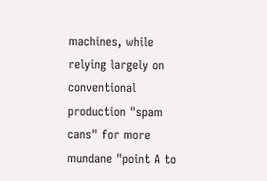machines, while relying largely on conventional production "spam cans" for more mundane "point A to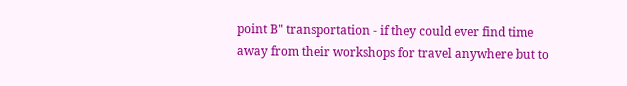point B" transportation - if they could ever find time away from their workshops for travel anywhere but to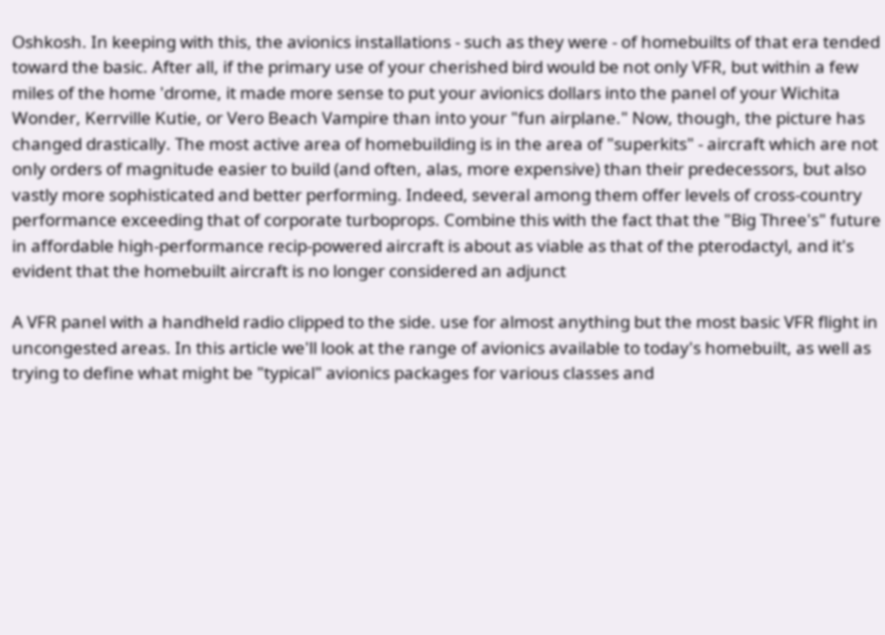Oshkosh. In keeping with this, the avionics installations - such as they were - of homebuilts of that era tended toward the basic. After all, if the primary use of your cherished bird would be not only VFR, but within a few miles of the home 'drome, it made more sense to put your avionics dollars into the panel of your Wichita Wonder, Kerrville Kutie, or Vero Beach Vampire than into your "fun airplane." Now, though, the picture has changed drastically. The most active area of homebuilding is in the area of "superkits" - aircraft which are not only orders of magnitude easier to build (and often, alas, more expensive) than their predecessors, but also vastly more sophisticated and better performing. Indeed, several among them offer levels of cross-country performance exceeding that of corporate turboprops. Combine this with the fact that the "Big Three's" future in affordable high-performance recip-powered aircraft is about as viable as that of the pterodactyl, and it's evident that the homebuilt aircraft is no longer considered an adjunct

A VFR panel with a handheld radio clipped to the side. use for almost anything but the most basic VFR flight in uncongested areas. In this article we'll look at the range of avionics available to today's homebuilt, as well as trying to define what might be "typical" avionics packages for various classes and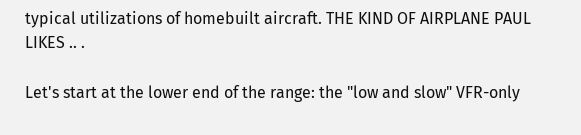typical utilizations of homebuilt aircraft. THE KIND OF AIRPLANE PAUL LIKES .. .

Let's start at the lower end of the range: the "low and slow" VFR-only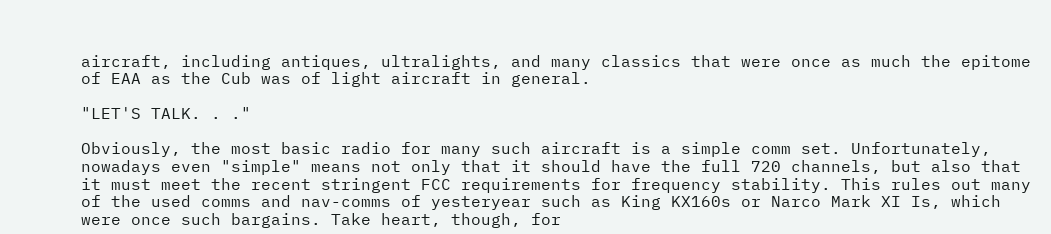aircraft, including antiques, ultralights, and many classics that were once as much the epitome of EAA as the Cub was of light aircraft in general.

"LET'S TALK. . ."

Obviously, the most basic radio for many such aircraft is a simple comm set. Unfortunately, nowadays even "simple" means not only that it should have the full 720 channels, but also that it must meet the recent stringent FCC requirements for frequency stability. This rules out many of the used comms and nav-comms of yesteryear such as King KX160s or Narco Mark XI Is, which were once such bargains. Take heart, though, for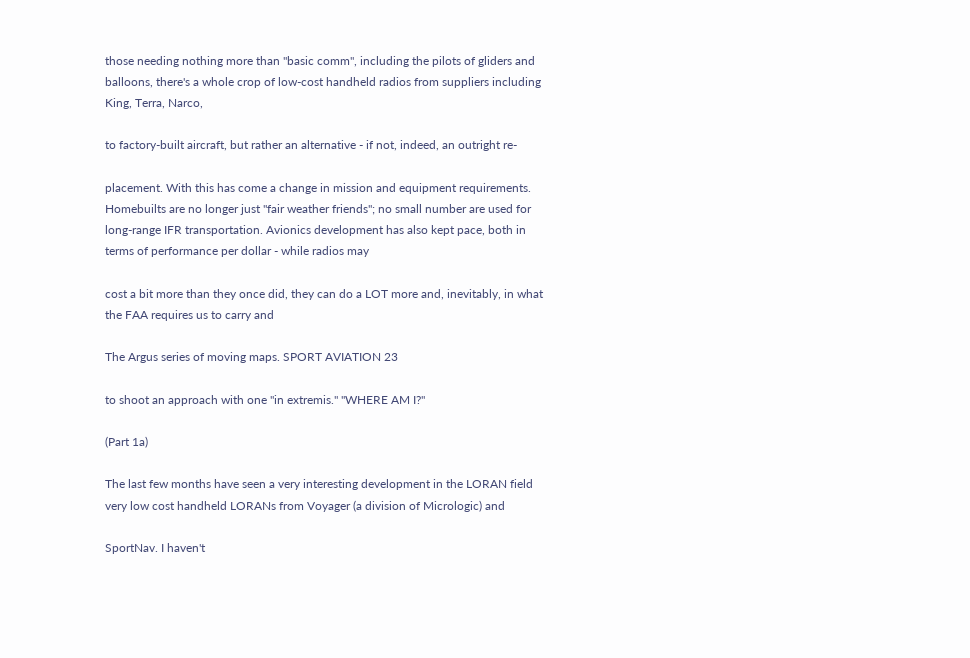those needing nothing more than "basic comm", including the pilots of gliders and balloons, there's a whole crop of low-cost handheld radios from suppliers including King, Terra, Narco,

to factory-built aircraft, but rather an alternative - if not, indeed, an outright re-

placement. With this has come a change in mission and equipment requirements. Homebuilts are no longer just "fair weather friends"; no small number are used for long-range IFR transportation. Avionics development has also kept pace, both in terms of performance per dollar - while radios may

cost a bit more than they once did, they can do a LOT more and, inevitably, in what the FAA requires us to carry and

The Argus series of moving maps. SPORT AVIATION 23

to shoot an approach with one "in extremis." "WHERE AM I?"

(Part 1a)

The last few months have seen a very interesting development in the LORAN field very low cost handheld LORANs from Voyager (a division of Micrologic) and

SportNav. I haven't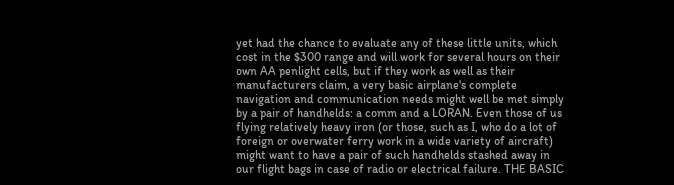yet had the chance to evaluate any of these little units, which cost in the $300 range and will work for several hours on their own AA penlight cells, but if they work as well as their manufacturers claim, a very basic airplane's complete navigation and communication needs might well be met simply by a pair of handhelds: a comm and a LORAN. Even those of us flying relatively heavy iron (or those, such as I, who do a lot of foreign or overwater ferry work in a wide variety of aircraft) might want to have a pair of such handhelds stashed away in our flight bags in case of radio or electrical failure. THE BASIC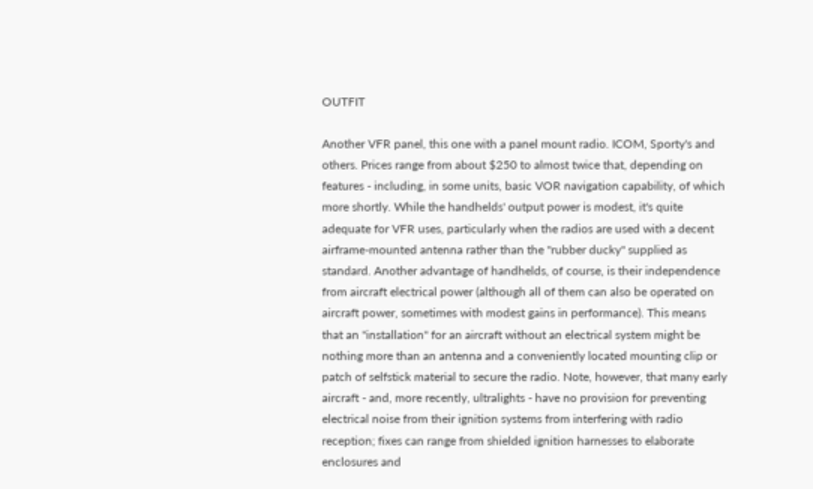OUTFIT

Another VFR panel, this one with a panel mount radio. ICOM, Sporty's and others. Prices range from about $250 to almost twice that, depending on features - including, in some units, basic VOR navigation capability, of which more shortly. While the handhelds' output power is modest, it's quite adequate for VFR uses, particularly when the radios are used with a decent airframe-mounted antenna rather than the "rubber ducky" supplied as standard. Another advantage of handhelds, of course, is their independence from aircraft electrical power (although all of them can also be operated on aircraft power, sometimes with modest gains in performance). This means that an "installation" for an aircraft without an electrical system might be nothing more than an antenna and a conveniently located mounting clip or patch of selfstick material to secure the radio. Note, however, that many early aircraft - and, more recently, ultralights - have no provision for preventing electrical noise from their ignition systems from interfering with radio reception; fixes can range from shielded ignition harnesses to elaborate enclosures and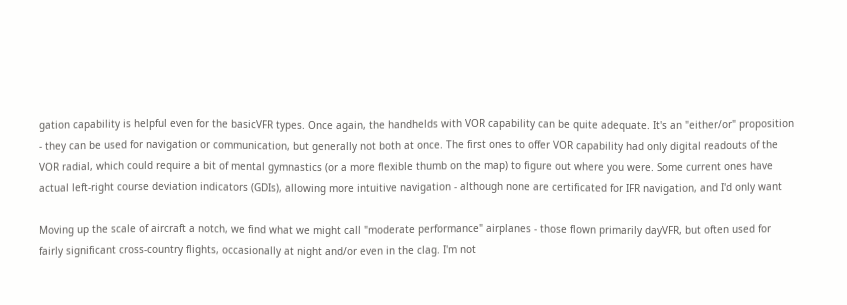gation capability is helpful even for the basicVFR types. Once again, the handhelds with VOR capability can be quite adequate. It's an "either/or" proposition - they can be used for navigation or communication, but generally not both at once. The first ones to offer VOR capability had only digital readouts of the VOR radial, which could require a bit of mental gymnastics (or a more flexible thumb on the map) to figure out where you were. Some current ones have actual left-right course deviation indicators (GDIs), allowing more intuitive navigation - although none are certificated for IFR navigation, and I'd only want

Moving up the scale of aircraft a notch, we find what we might call "moderate performance" airplanes - those flown primarily dayVFR, but often used for fairly significant cross-country flights, occasionally at night and/or even in the clag. I'm not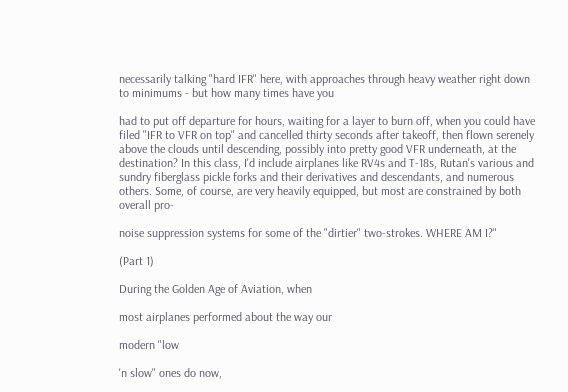necessarily talking "hard IFR" here, with approaches through heavy weather right down to minimums - but how many times have you

had to put off departure for hours, waiting for a layer to burn off, when you could have filed "IFR to VFR on top" and cancelled thirty seconds after takeoff, then flown serenely above the clouds until descending, possibly into pretty good VFR underneath, at the destination? In this class, I'd include airplanes like RV4s and T-18s, Rutan's various and sundry fiberglass pickle forks and their derivatives and descendants, and numerous others. Some, of course, are very heavily equipped, but most are constrained by both overall pro-

noise suppression systems for some of the "dirtier" two-strokes. WHERE AM I?"

(Part 1)

During the Golden Age of Aviation, when

most airplanes performed about the way our

modern "low

'n slow" ones do now,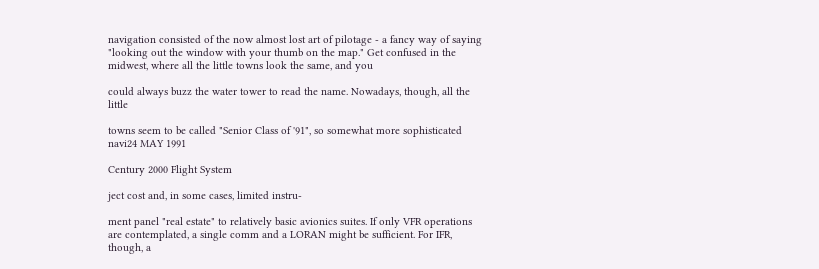navigation consisted of the now almost lost art of pilotage - a fancy way of saying "looking out the window with your thumb on the map." Get confused in the midwest, where all the little towns look the same, and you

could always buzz the water tower to read the name. Nowadays, though, all the little

towns seem to be called "Senior Class of '91", so somewhat more sophisticated navi24 MAY 1991

Century 2000 Flight System

ject cost and, in some cases, limited instru-

ment panel "real estate" to relatively basic avionics suites. If only VFR operations are contemplated, a single comm and a LORAN might be sufficient. For IFR, though, a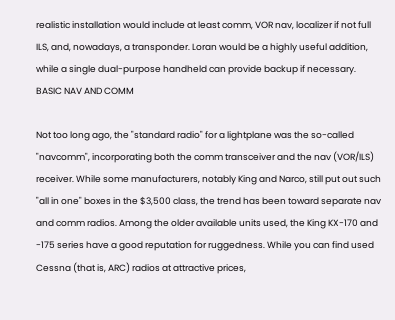realistic installation would include at least comm, VOR nav, localizer if not full ILS, and, nowadays, a transponder. Loran would be a highly useful addition, while a single dual-purpose handheld can provide backup if necessary. BASIC NAV AND COMM

Not too long ago, the "standard radio" for a lightplane was the so-called "navcomm", incorporating both the comm transceiver and the nav (VOR/ILS) receiver. While some manufacturers, notably King and Narco, still put out such "all in one" boxes in the $3,500 class, the trend has been toward separate nav and comm radios. Among the older available units used, the King KX-170 and -175 series have a good reputation for ruggedness. While you can find used Cessna (that is, ARC) radios at attractive prices,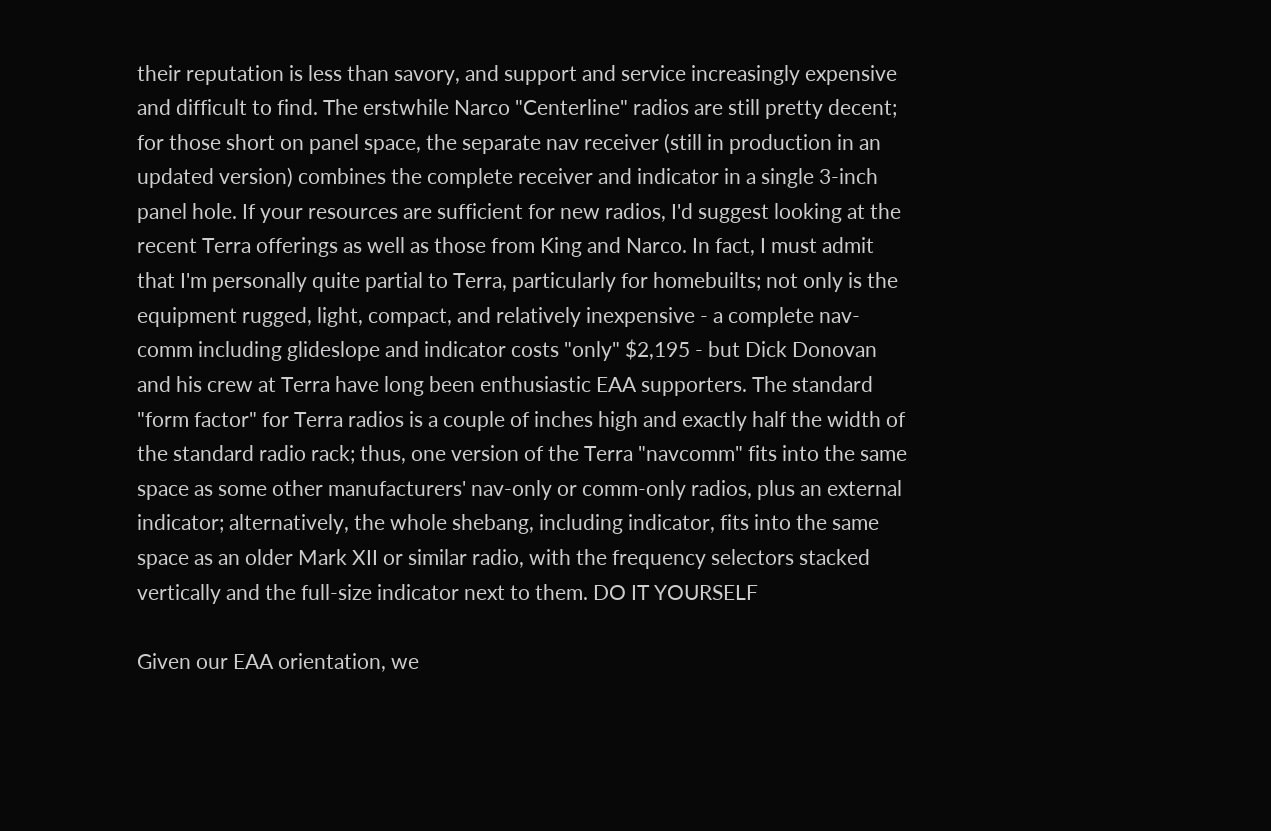their reputation is less than savory, and support and service increasingly expensive and difficult to find. The erstwhile Narco "Centerline" radios are still pretty decent; for those short on panel space, the separate nav receiver (still in production in an updated version) combines the complete receiver and indicator in a single 3-inch panel hole. If your resources are sufficient for new radios, I'd suggest looking at the recent Terra offerings as well as those from King and Narco. In fact, I must admit that I'm personally quite partial to Terra, particularly for homebuilts; not only is the equipment rugged, light, compact, and relatively inexpensive - a complete nav-comm including glideslope and indicator costs "only" $2,195 - but Dick Donovan and his crew at Terra have long been enthusiastic EAA supporters. The standard "form factor" for Terra radios is a couple of inches high and exactly half the width of the standard radio rack; thus, one version of the Terra "navcomm" fits into the same space as some other manufacturers' nav-only or comm-only radios, plus an external indicator; alternatively, the whole shebang, including indicator, fits into the same space as an older Mark XII or similar radio, with the frequency selectors stacked vertically and the full-size indicator next to them. DO IT YOURSELF

Given our EAA orientation, we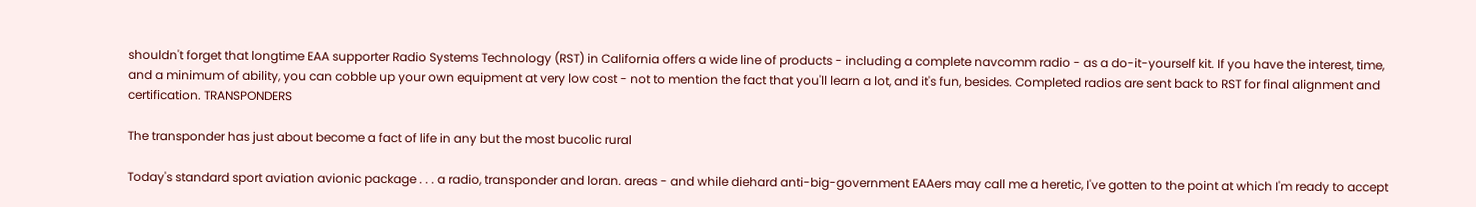shouldn't forget that longtime EAA supporter Radio Systems Technology (RST) in California offers a wide line of products - including a complete navcomm radio - as a do-it-yourself kit. If you have the interest, time, and a minimum of ability, you can cobble up your own equipment at very low cost - not to mention the fact that you'll learn a lot, and it's fun, besides. Completed radios are sent back to RST for final alignment and certification. TRANSPONDERS

The transponder has just about become a fact of life in any but the most bucolic rural

Today's standard sport aviation avionic package . . . a radio, transponder and loran. areas - and while diehard anti-big-government EAAers may call me a heretic, I've gotten to the point at which I'm ready to accept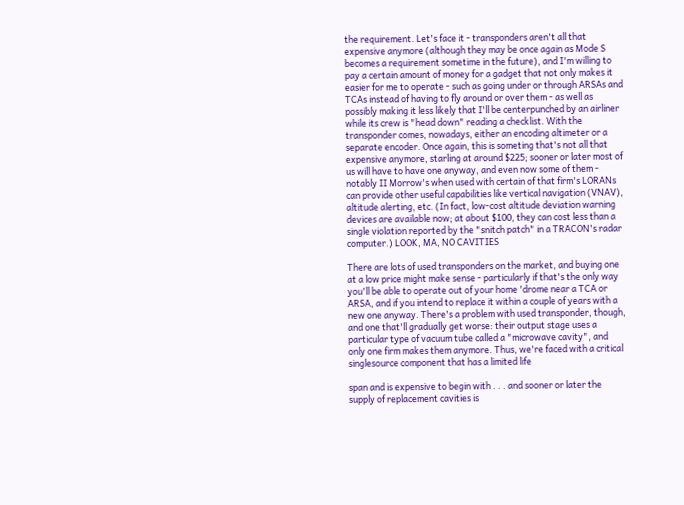the requirement. Let's face it - transponders aren't all that expensive anymore (although they may be once again as Mode S becomes a requirement sometime in the future), and I'm willing to pay a certain amount of money for a gadget that not only makes it easier for me to operate - such as going under or through ARSAs and TCAs instead of having to fly around or over them - as well as possibly making it less likely that I'll be centerpunched by an airliner while its crew is "head down" reading a checklist. With the transponder comes, nowadays, either an encoding altimeter or a separate encoder. Once again, this is someting that's not all that expensive anymore, starling at around $225; sooner or later most of us will have to have one anyway, and even now some of them - notably II Morrow's when used with certain of that firm's LORANs can provide other useful capabilities like vertical navigation (VNAV), altitude alerting, etc. (In fact, low-cost altitude deviation warning devices are available now; at about $100, they can cost less than a single violation reported by the "snitch patch" in a TRACON's radar computer.) LOOK, MA, NO CAVITIES

There are lots of used transponders on the market, and buying one at a low price might make sense - particularly if that's the only way you'll be able to operate out of your home 'drome near a TCA or ARSA, and if you intend to replace it within a couple of years with a new one anyway. There's a problem with used transponder, though, and one that'll gradually get worse: their output stage uses a particular type of vacuum tube called a "microwave cavity", and only one firm makes them anymore. Thus, we're faced with a critical singlesource component that has a limited life

span and is expensive to begin with . . . and sooner or later the supply of replacement cavities is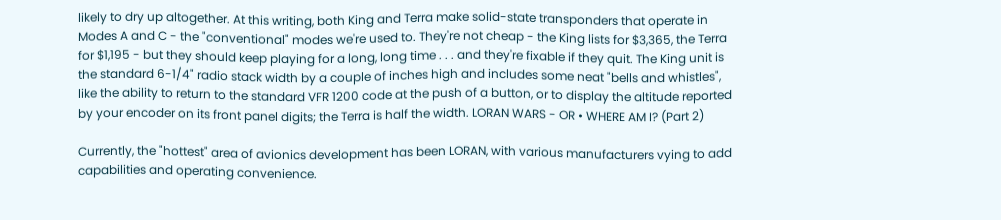likely to dry up altogether. At this writing, both King and Terra make solid-state transponders that operate in Modes A and C - the "conventional" modes we're used to. They're not cheap - the King lists for $3,365, the Terra for $1,195 - but they should keep playing for a long, long time . . . and they're fixable if they quit. The King unit is the standard 6-1/4" radio stack width by a couple of inches high and includes some neat "bells and whistles", like the ability to return to the standard VFR 1200 code at the push of a button, or to display the altitude reported by your encoder on its front panel digits; the Terra is half the width. LORAN WARS - OR • WHERE AM I? (Part 2)

Currently, the "hottest" area of avionics development has been LORAN, with various manufacturers vying to add capabilities and operating convenience.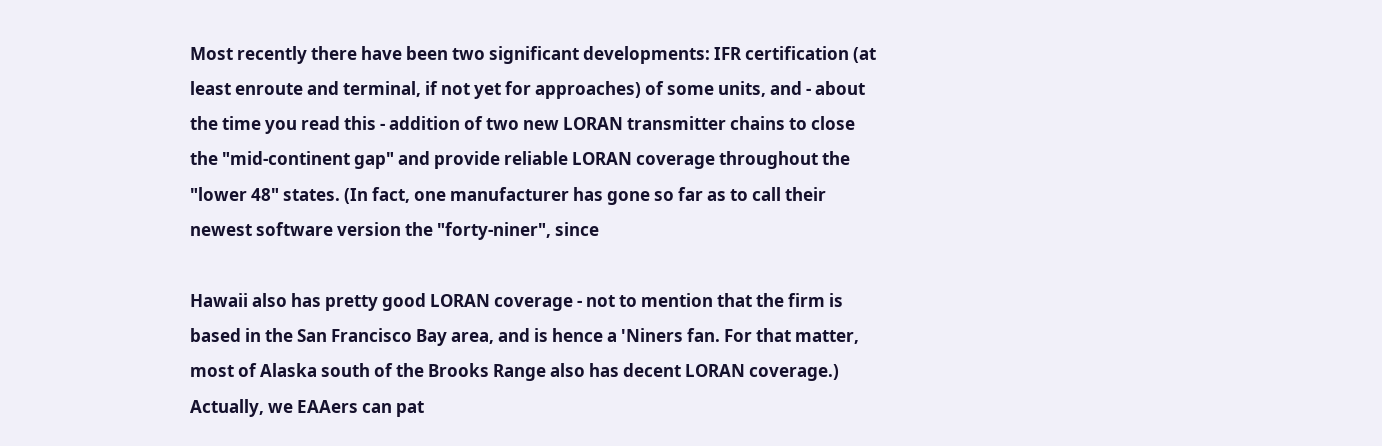Most recently there have been two significant developments: IFR certification (at least enroute and terminal, if not yet for approaches) of some units, and - about the time you read this - addition of two new LORAN transmitter chains to close the "mid-continent gap" and provide reliable LORAN coverage throughout the "lower 48" states. (In fact, one manufacturer has gone so far as to call their newest software version the "forty-niner", since

Hawaii also has pretty good LORAN coverage - not to mention that the firm is based in the San Francisco Bay area, and is hence a 'Niners fan. For that matter, most of Alaska south of the Brooks Range also has decent LORAN coverage.) Actually, we EAAers can pat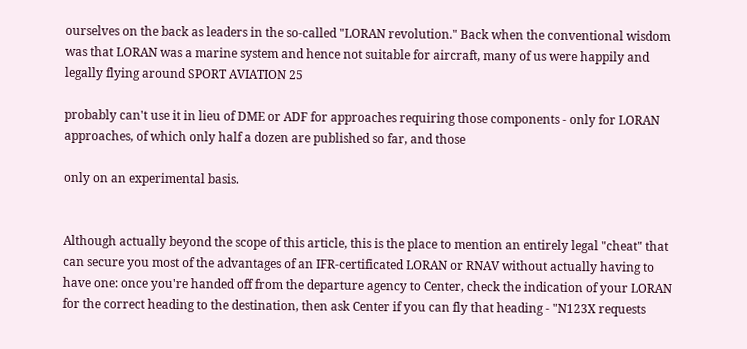ourselves on the back as leaders in the so-called "LORAN revolution." Back when the conventional wisdom was that LORAN was a marine system and hence not suitable for aircraft, many of us were happily and legally flying around SPORT AVIATION 25

probably can't use it in lieu of DME or ADF for approaches requiring those components - only for LORAN approaches, of which only half a dozen are published so far, and those

only on an experimental basis.


Although actually beyond the scope of this article, this is the place to mention an entirely legal "cheat" that can secure you most of the advantages of an IFR-certificated LORAN or RNAV without actually having to have one: once you're handed off from the departure agency to Center, check the indication of your LORAN for the correct heading to the destination, then ask Center if you can fly that heading - "N123X requests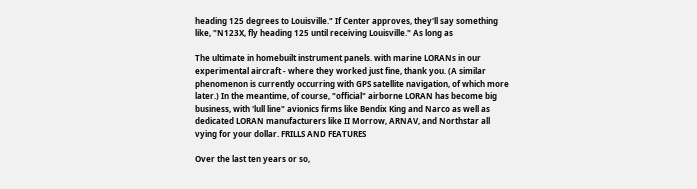heading 125 degrees to Louisville." If Center approves, they'll say something like, "N123X, fly heading 125 until receiving Louisville." As long as

The ultimate in homebuilt instrument panels. with marine LORANs in our experimental aircraft - where they worked just fine, thank you. (A similar phenomenon is currently occurring with GPS satellite navigation, of which more later.) In the meantime, of course, "official" airborne LORAN has become big business, with 'lull line" avionics firms like Bendix King and Narco as well as dedicated LORAN manufacturers like II Morrow, ARNAV, and Northstar all vying for your dollar. FRILLS AND FEATURES

Over the last ten years or so,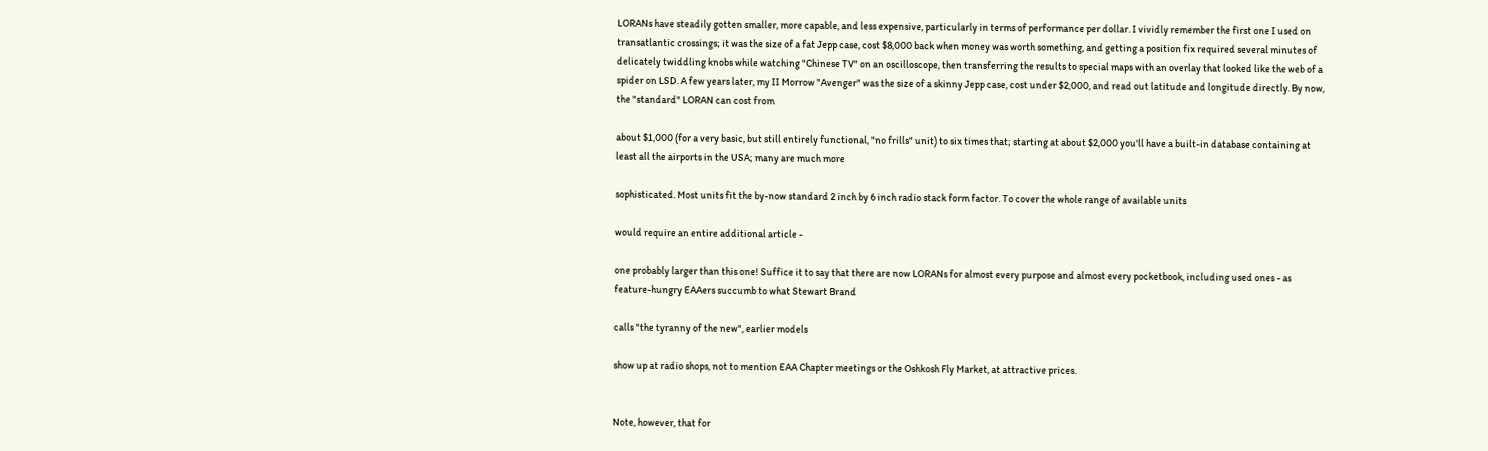LORANs have steadily gotten smaller, more capable, and less expensive, particularly in terms of performance per dollar. I vividly remember the first one I used on transatlantic crossings; it was the size of a fat Jepp case, cost $8,000 back when money was worth something, and getting a position fix required several minutes of delicately twiddling knobs while watching "Chinese TV" on an oscilloscope, then transferring the results to special maps with an overlay that looked like the web of a spider on LSD. A few years later, my II Morrow "Avenger" was the size of a skinny Jepp case, cost under $2,000, and read out latitude and longitude directly. By now, the "standard" LORAN can cost from

about $1,000 (for a very basic, but still entirely functional, "no frills" unit) to six times that; starting at about $2,000 you'll have a built-in database containing at least all the airports in the USA; many are much more

sophisticated. Most units fit the by-now standard 2 inch by 6 inch radio stack form factor. To cover the whole range of available units

would require an entire additional article -

one probably larger than this one! Suffice it to say that there are now LORANs for almost every purpose and almost every pocketbook, including used ones - as feature-hungry EAAers succumb to what Stewart Brand

calls "the tyranny of the new", earlier models

show up at radio shops, not to mention EAA Chapter meetings or the Oshkosh Fly Market, at attractive prices.


Note, however, that for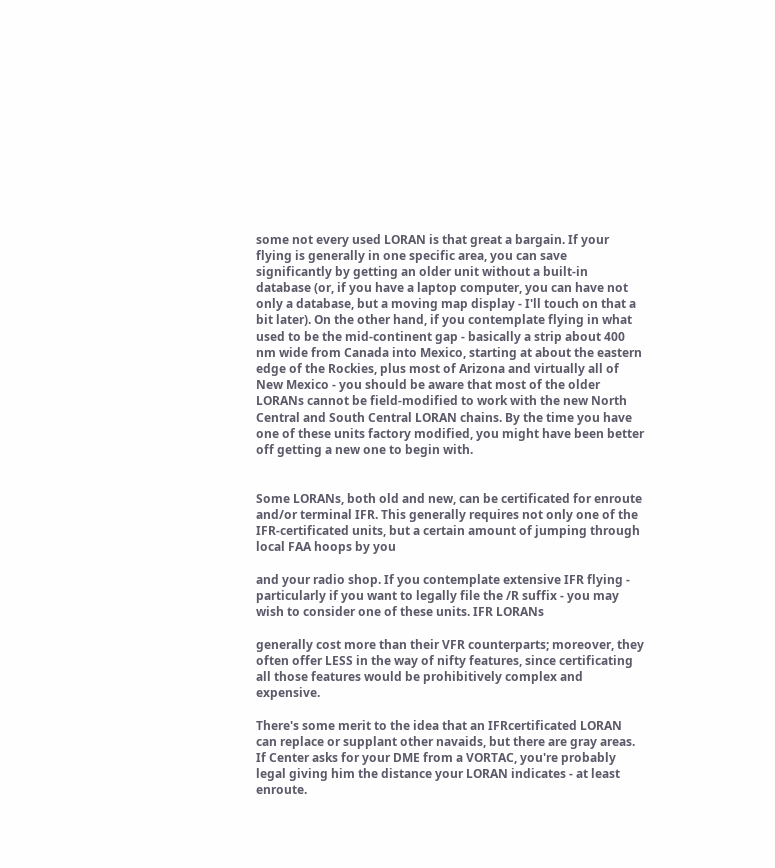some not every used LORAN is that great a bargain. If your flying is generally in one specific area, you can save significantly by getting an older unit without a built-in database (or, if you have a laptop computer, you can have not only a database, but a moving map display - I'll touch on that a bit later). On the other hand, if you contemplate flying in what used to be the mid-continent gap - basically a strip about 400 nm wide from Canada into Mexico, starting at about the eastern edge of the Rockies, plus most of Arizona and virtually all of New Mexico - you should be aware that most of the older LORANs cannot be field-modified to work with the new North Central and South Central LORAN chains. By the time you have one of these units factory modified, you might have been better off getting a new one to begin with.


Some LORANs, both old and new, can be certificated for enroute and/or terminal IFR. This generally requires not only one of the IFR-certificated units, but a certain amount of jumping through local FAA hoops by you

and your radio shop. If you contemplate extensive IFR flying - particularly if you want to legally file the /R suffix - you may wish to consider one of these units. IFR LORANs

generally cost more than their VFR counterparts; moreover, they often offer LESS in the way of nifty features, since certificating all those features would be prohibitively complex and expensive.

There's some merit to the idea that an IFRcertificated LORAN can replace or supplant other navaids, but there are gray areas. If Center asks for your DME from a VORTAC, you're probably legal giving him the distance your LORAN indicates - at least enroute.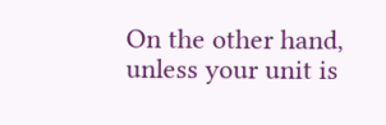On the other hand, unless your unit is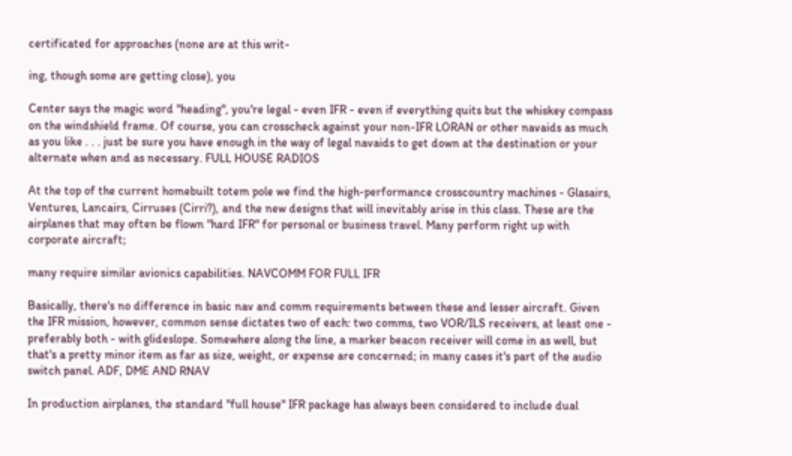certificated for approaches (none are at this writ-

ing, though some are getting close), you

Center says the magic word "heading", you're legal - even IFR - even if everything quits but the whiskey compass on the windshield frame. Of course, you can crosscheck against your non-IFR LORAN or other navaids as much as you like . . . just be sure you have enough in the way of legal navaids to get down at the destination or your alternate when and as necessary. FULL HOUSE RADIOS

At the top of the current homebuilt totem pole we find the high-performance crosscountry machines - Glasairs, Ventures, Lancairs, Cirruses (Cirri?), and the new designs that will inevitably arise in this class. These are the airplanes that may often be flown "hard IFR" for personal or business travel. Many perform right up with corporate aircraft;

many require similar avionics capabilities. NAVCOMM FOR FULL IFR

Basically, there's no difference in basic nav and comm requirements between these and lesser aircraft. Given the IFR mission, however, common sense dictates two of each: two comms, two VOR/ILS receivers, at least one - preferably both - with glideslope. Somewhere along the line, a marker beacon receiver will come in as well, but that's a pretty minor item as far as size, weight, or expense are concerned; in many cases it's part of the audio switch panel. ADF, DME AND RNAV

In production airplanes, the standard "full house" IFR package has always been considered to include dual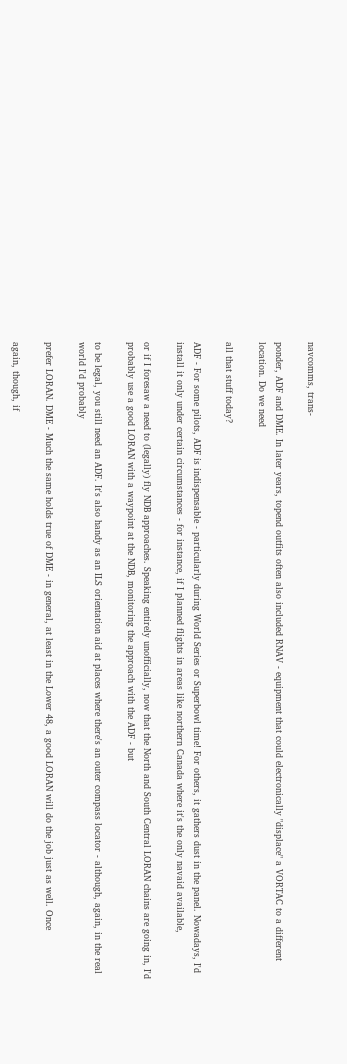navcomms, trans-

ponder, ADF and DME. In later years, topend outfits often also included RNAV - equipment that could electronically "displace" a VORTAC to a different location. Do we need

all that stuff today?

ADF - For some pilots, ADF is indispensable - particularly during World Series or Superbowl time! For others, it gathers dust in the panel. Nowadays, I'd install it only under certain circumstances - for instance, if I planned flights in areas like northern Canada where it's the only navaid available,

or if I foresaw a need to (legally) fly NDB approaches. Speaking entirely unofficially, now that the North and South Central LORAN chains are going in, I'd probably use a good LORAN with a waypoint at the NDB, monitoring the approach with the ADF - but

to be legal, you still need an ADF. It's also handy as an ILS orientation aid at places where there's an outer compass locator - although, again, in the real world I'd probably

prefer LORAN. DME - Much the same holds true of DME - in general, at least in the Lower 48, a good LORAN will do the job just as well. Once

again, though, if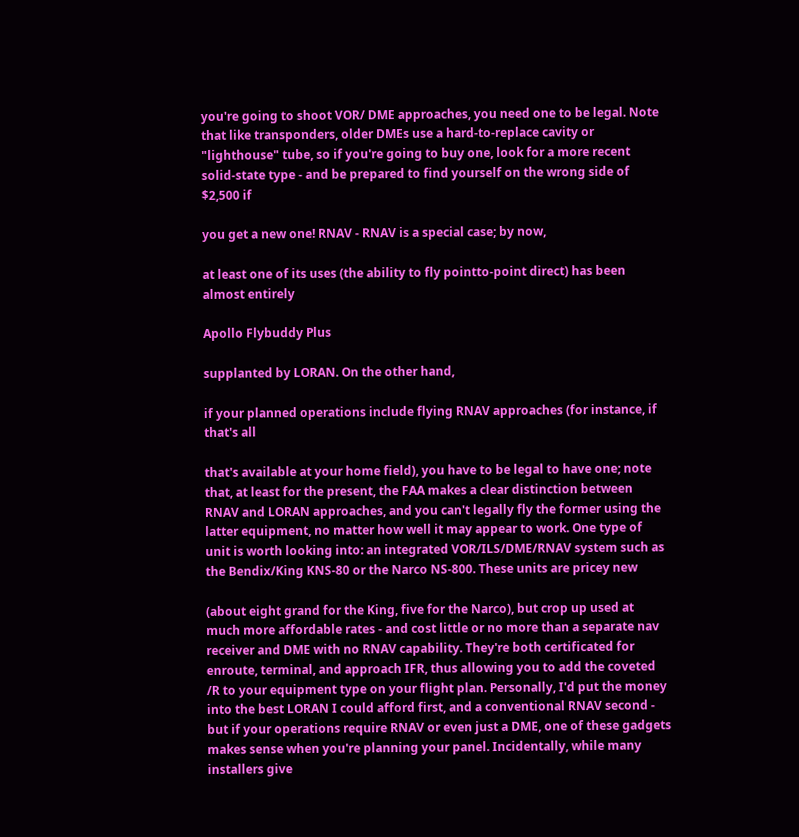you're going to shoot VOR/ DME approaches, you need one to be legal. Note that like transponders, older DMEs use a hard-to-replace cavity or "lighthouse" tube, so if you're going to buy one, look for a more recent solid-state type - and be prepared to find yourself on the wrong side of $2,500 if

you get a new one! RNAV - RNAV is a special case; by now,

at least one of its uses (the ability to fly pointto-point direct) has been almost entirely

Apollo Flybuddy Plus

supplanted by LORAN. On the other hand,

if your planned operations include flying RNAV approaches (for instance, if that's all

that's available at your home field), you have to be legal to have one; note that, at least for the present, the FAA makes a clear distinction between RNAV and LORAN approaches, and you can't legally fly the former using the latter equipment, no matter how well it may appear to work. One type of unit is worth looking into: an integrated VOR/ILS/DME/RNAV system such as the Bendix/King KNS-80 or the Narco NS-800. These units are pricey new

(about eight grand for the King, five for the Narco), but crop up used at much more affordable rates - and cost little or no more than a separate nav receiver and DME with no RNAV capability. They're both certificated for enroute, terminal, and approach IFR, thus allowing you to add the coveted /R to your equipment type on your flight plan. Personally, I'd put the money into the best LORAN I could afford first, and a conventional RNAV second - but if your operations require RNAV or even just a DME, one of these gadgets makes sense when you're planning your panel. Incidentally, while many installers give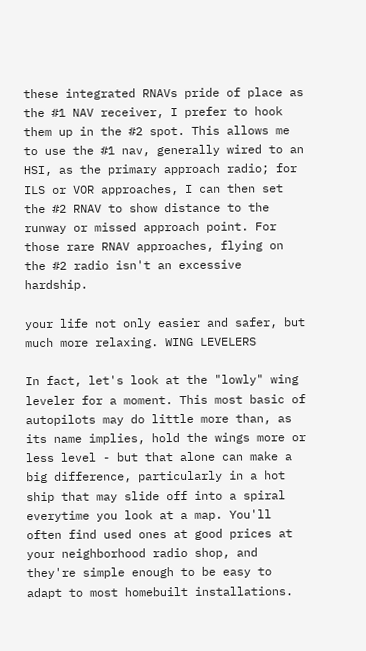these integrated RNAVs pride of place as the #1 NAV receiver, I prefer to hook them up in the #2 spot. This allows me to use the #1 nav, generally wired to an HSI, as the primary approach radio; for ILS or VOR approaches, I can then set the #2 RNAV to show distance to the runway or missed approach point. For those rare RNAV approaches, flying on the #2 radio isn't an excessive hardship.

your life not only easier and safer, but much more relaxing. WING LEVELERS

In fact, let's look at the "lowly" wing leveler for a moment. This most basic of autopilots may do little more than, as its name implies, hold the wings more or less level - but that alone can make a big difference, particularly in a hot ship that may slide off into a spiral everytime you look at a map. You'll often find used ones at good prices at your neighborhood radio shop, and they're simple enough to be easy to adapt to most homebuilt installations.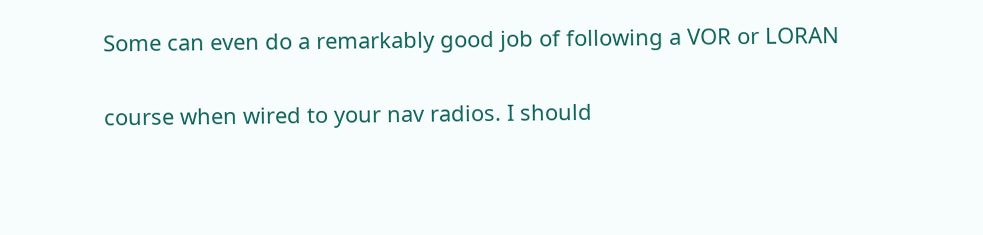Some can even do a remarkably good job of following a VOR or LORAN

course when wired to your nav radios. I should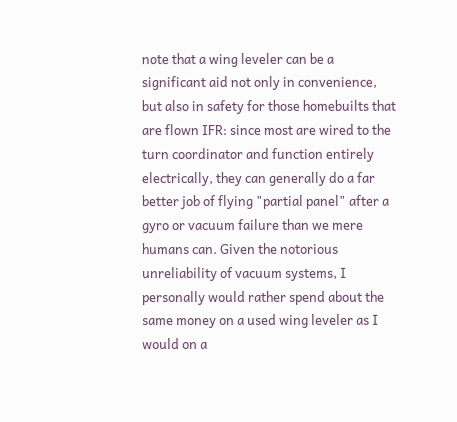note that a wing leveler can be a significant aid not only in convenience, but also in safety for those homebuilts that are flown IFR: since most are wired to the turn coordinator and function entirely electrically, they can generally do a far better job of flying "partial panel" after a gyro or vacuum failure than we mere humans can. Given the notorious unreliability of vacuum systems, I personally would rather spend about the same money on a used wing leveler as I would on a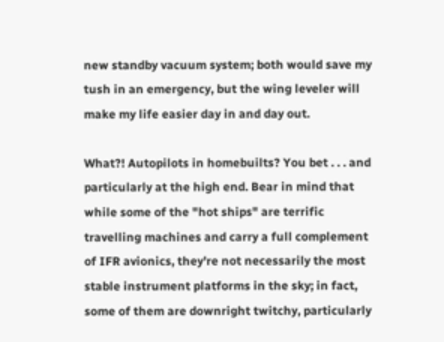new standby vacuum system; both would save my tush in an emergency, but the wing leveler will make my life easier day in and day out.

What?! Autopilots in homebuilts? You bet . . . and particularly at the high end. Bear in mind that while some of the "hot ships" are terrific travelling machines and carry a full complement of IFR avionics, they're not necessarily the most stable instrument platforms in the sky; in fact, some of them are downright twitchy, particularly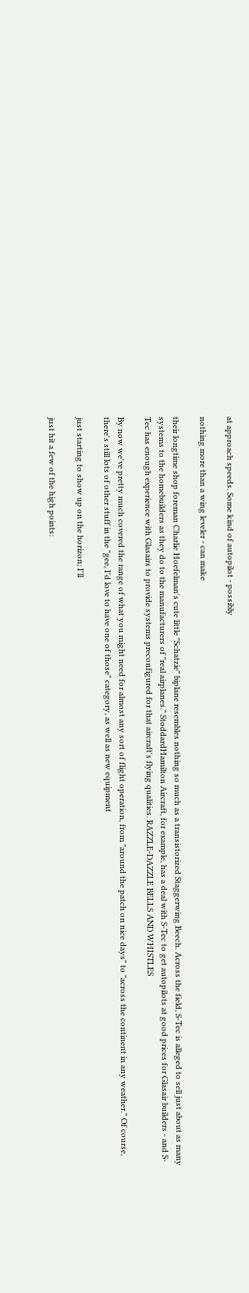at approach speeds. Some kind of autopilot - possibly

nothing more than a wing leveler - can make

their longtime shop foreman Charlie Hoefelman's cute little "Schatzie" biplane resembles nothing so much as a transistorized Staggerwing Beech. Across the field, S-Tec is alleged to sell just about as many systems to the homebuilders as they do to the manufacturers of "real airplanes." StoddardHamilton Aircraft, for example, has a deal with S-Tec to get autopilots at good prices for Glasair builders - and S-Tec has enough experience with Glasairs to provide systems preconfigured for that aircraft's flying qualities. RAZZLE-DAZZLE BELLS AND WHISTLES

By now we've pretty much covered the range of what you might need for almost any sort of flight operation, from "around the patch on nice days" to "across the continent in any weather." Of course, there's still lots of other stuff in the "gee, I'd love to have one of those" category, as well as new equipment

just starting to show up on the horizon; I'll

just hit a few of the high points: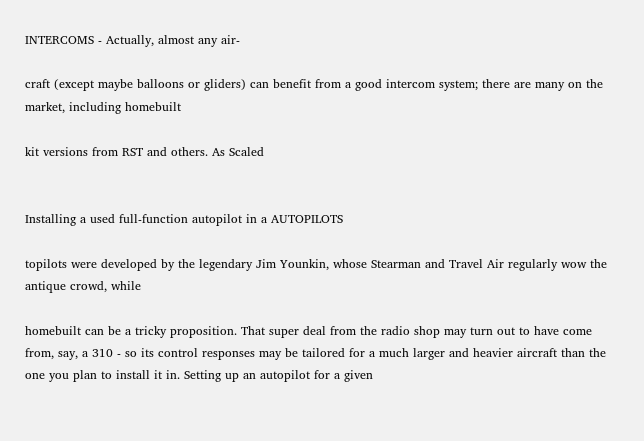INTERCOMS - Actually, almost any air-

craft (except maybe balloons or gliders) can benefit from a good intercom system; there are many on the market, including homebuilt

kit versions from RST and others. As Scaled


Installing a used full-function autopilot in a AUTOPILOTS

topilots were developed by the legendary Jim Younkin, whose Stearman and Travel Air regularly wow the antique crowd, while

homebuilt can be a tricky proposition. That super deal from the radio shop may turn out to have come from, say, a 310 - so its control responses may be tailored for a much larger and heavier aircraft than the one you plan to install it in. Setting up an autopilot for a given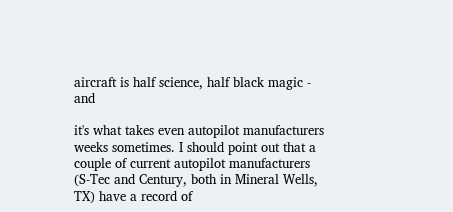aircraft is half science, half black magic - and

it's what takes even autopilot manufacturers weeks sometimes. I should point out that a couple of current autopilot manufacturers (S-Tec and Century, both in Mineral Wells, TX) have a record of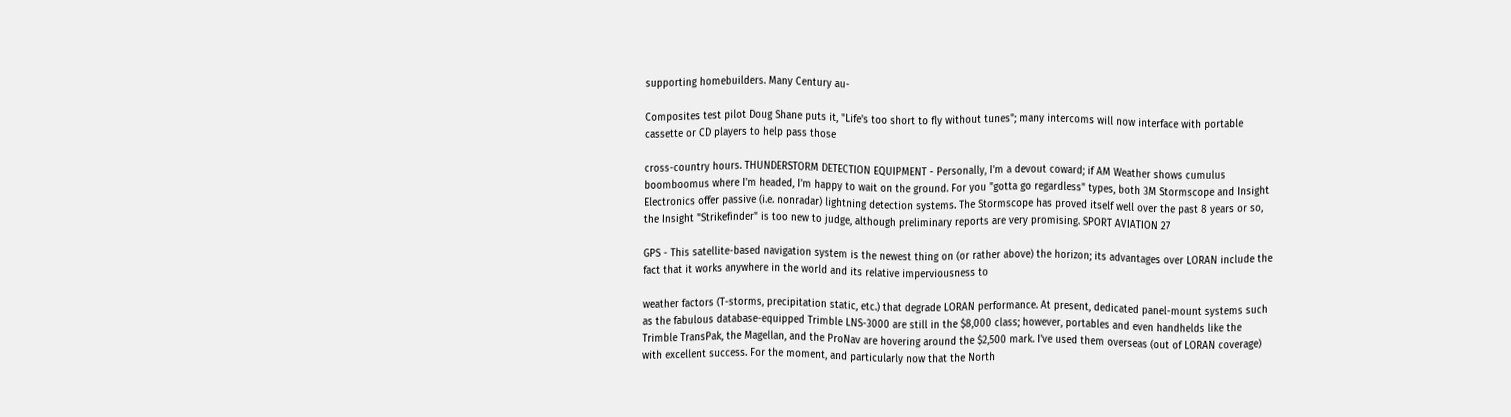supporting homebuilders. Many Century au-

Composites test pilot Doug Shane puts it, "Life's too short to fly without tunes"; many intercoms will now interface with portable cassette or CD players to help pass those

cross-country hours. THUNDERSTORM DETECTION EQUIPMENT - Personally, I'm a devout coward; if AM Weather shows cumulus boomboomus where I'm headed, I'm happy to wait on the ground. For you "gotta go regardless" types, both 3M Stormscope and Insight Electronics offer passive (i.e. nonradar) lightning detection systems. The Stormscope has proved itself well over the past 8 years or so, the Insight "Strikefinder" is too new to judge, although preliminary reports are very promising. SPORT AVIATION 27

GPS - This satellite-based navigation system is the newest thing on (or rather above) the horizon; its advantages over LORAN include the fact that it works anywhere in the world and its relative imperviousness to

weather factors (T-storms, precipitation static, etc.) that degrade LORAN performance. At present, dedicated panel-mount systems such as the fabulous database-equipped Trimble LNS-3000 are still in the $8,000 class; however, portables and even handhelds like the Trimble TransPak, the Magellan, and the ProNav are hovering around the $2,500 mark. I've used them overseas (out of LORAN coverage) with excellent success. For the moment, and particularly now that the North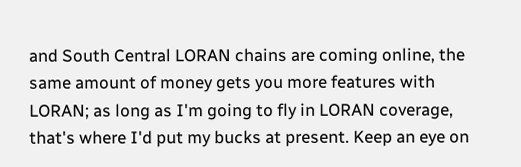and South Central LORAN chains are coming online, the same amount of money gets you more features with LORAN; as long as I'm going to fly in LORAN coverage, that's where I'd put my bucks at present. Keep an eye on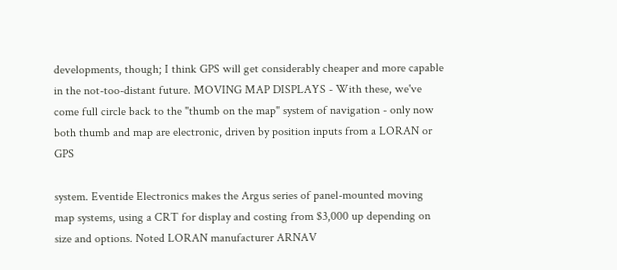developments, though; I think GPS will get considerably cheaper and more capable in the not-too-distant future. MOVING MAP DISPLAYS - With these, we've come full circle back to the "thumb on the map" system of navigation - only now both thumb and map are electronic, driven by position inputs from a LORAN or GPS

system. Eventide Electronics makes the Argus series of panel-mounted moving map systems, using a CRT for display and costing from $3,000 up depending on size and options. Noted LORAN manufacturer ARNAV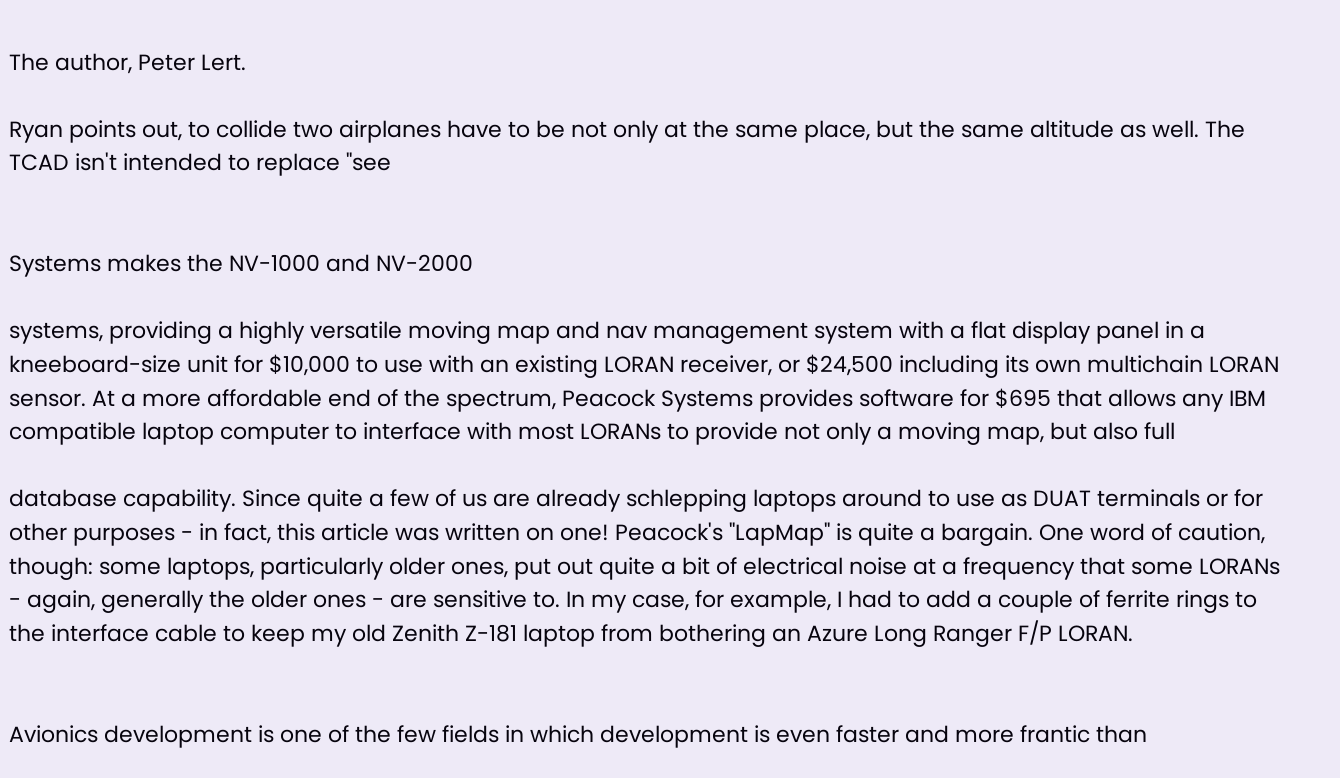The author, Peter Lert.

Ryan points out, to collide two airplanes have to be not only at the same place, but the same altitude as well. The TCAD isn't intended to replace "see


Systems makes the NV-1000 and NV-2000

systems, providing a highly versatile moving map and nav management system with a flat display panel in a kneeboard-size unit for $10,000 to use with an existing LORAN receiver, or $24,500 including its own multichain LORAN sensor. At a more affordable end of the spectrum, Peacock Systems provides software for $695 that allows any IBM compatible laptop computer to interface with most LORANs to provide not only a moving map, but also full

database capability. Since quite a few of us are already schlepping laptops around to use as DUAT terminals or for other purposes - in fact, this article was written on one! Peacock's "LapMap" is quite a bargain. One word of caution, though: some laptops, particularly older ones, put out quite a bit of electrical noise at a frequency that some LORANs - again, generally the older ones - are sensitive to. In my case, for example, I had to add a couple of ferrite rings to the interface cable to keep my old Zenith Z-181 laptop from bothering an Azure Long Ranger F/P LORAN.


Avionics development is one of the few fields in which development is even faster and more frantic than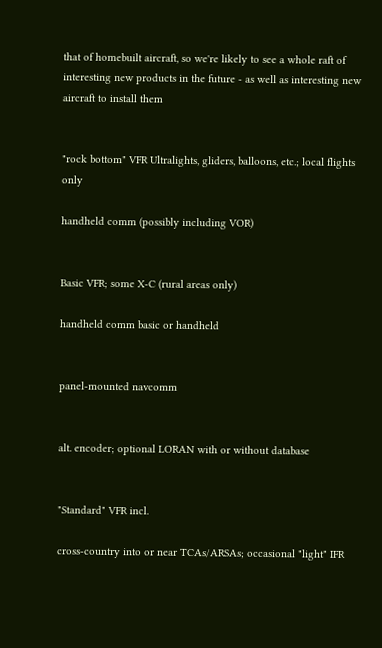that of homebuilt aircraft, so we're likely to see a whole raft of interesting new products in the future - as well as interesting new aircraft to install them


"rock bottom" VFR Ultralights, gliders, balloons, etc.; local flights only

handheld comm (possibly including VOR)


Basic VFR; some X-C (rural areas only)

handheld comm basic or handheld


panel-mounted navcomm


alt. encoder; optional LORAN with or without database


"Standard" VFR incl.

cross-country into or near TCAs/ARSAs; occasional "light" IFR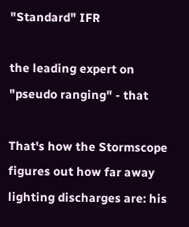"Standard" IFR

the leading expert on "pseudo ranging" - that

That's how the Stormscope figures out how far away lighting discharges are: his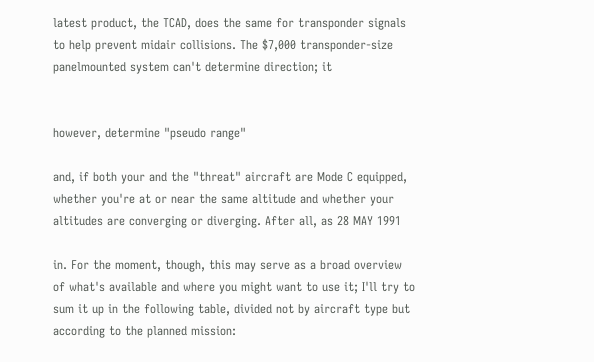latest product, the TCAD, does the same for transponder signals to help prevent midair collisions. The $7,000 transponder-size panelmounted system can't determine direction; it


however, determine "pseudo range"

and, if both your and the "threat" aircraft are Mode C equipped, whether you're at or near the same altitude and whether your altitudes are converging or diverging. After all, as 28 MAY 1991

in. For the moment, though, this may serve as a broad overview of what's available and where you might want to use it; I'll try to sum it up in the following table, divided not by aircraft type but according to the planned mission: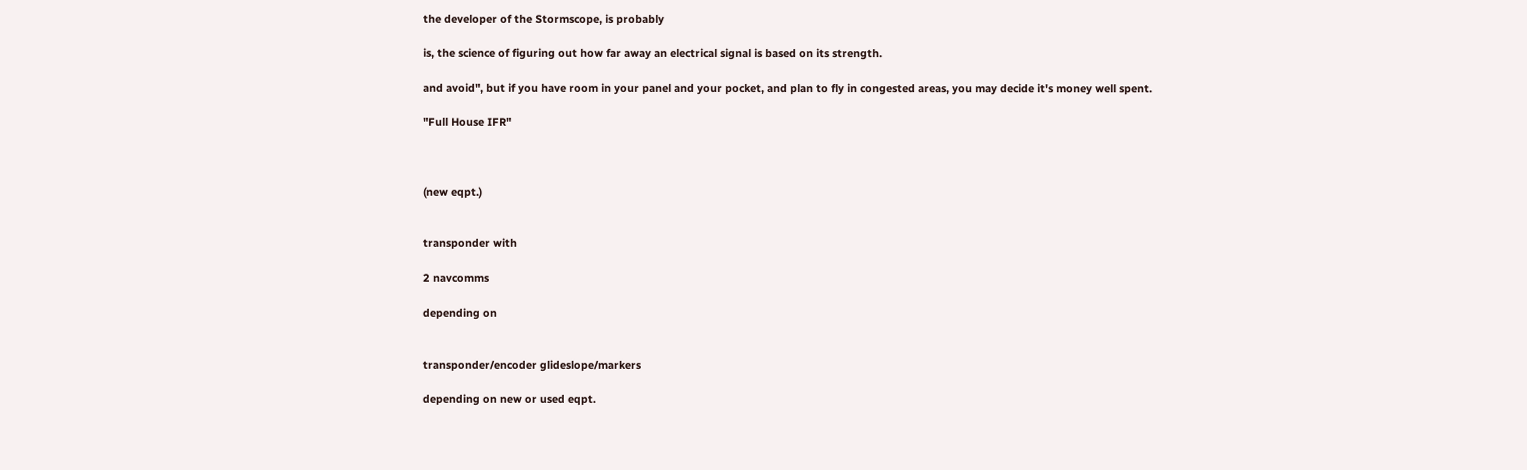the developer of the Stormscope, is probably

is, the science of figuring out how far away an electrical signal is based on its strength.

and avoid", but if you have room in your panel and your pocket, and plan to fly in congested areas, you may decide it's money well spent.

"Full House IFR"



(new eqpt.)


transponder with

2 navcomms

depending on


transponder/encoder glideslope/markers

depending on new or used eqpt.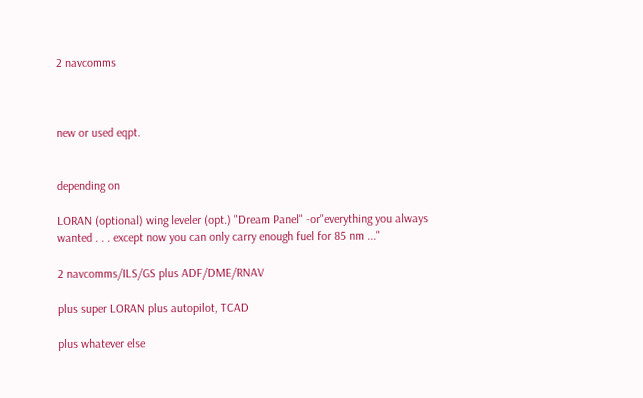2 navcomms



new or used eqpt.


depending on

LORAN (optional) wing leveler (opt.) "Dream Panel" -or"everything you always wanted . . . except now you can only carry enough fuel for 85 nm ..."

2 navcomms/ILS/GS plus ADF/DME/RNAV

plus super LORAN plus autopilot, TCAD

plus whatever else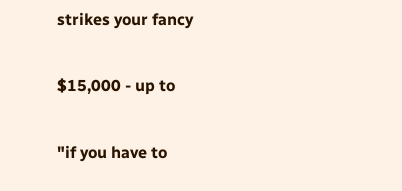strikes your fancy

$15,000 - up to

"if you have to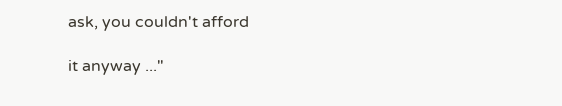ask, you couldn't afford

it anyway ..."